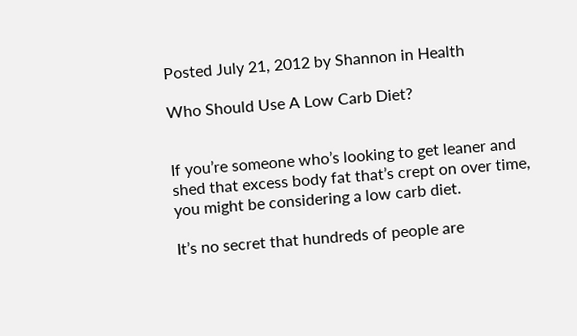Posted July 21, 2012 by Shannon in Health

Who Should Use A Low Carb Diet?


If you’re someone who’s looking to get leaner and shed that excess body fat that’s crept on over time, you might be considering a low carb diet.

It’s no secret that hundreds of people are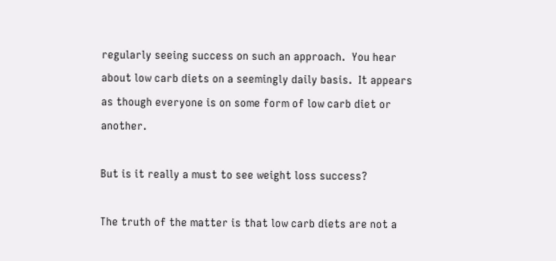regularly seeing success on such an approach.  You hear about low carb diets on a seemingly daily basis.  It appears as though everyone is on some form of low carb diet or another.

But is it really a must to see weight loss success?

The truth of the matter is that low carb diets are not a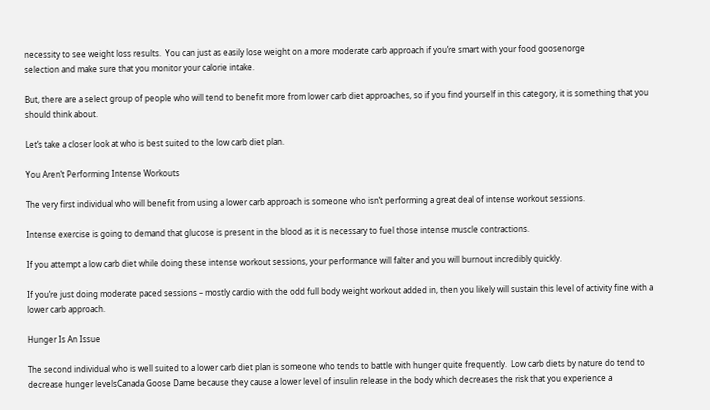necessity to see weight loss results.  You can just as easily lose weight on a more moderate carb approach if you’re smart with your food goosenorge
selection and make sure that you monitor your calorie intake.

But, there are a select group of people who will tend to benefit more from lower carb diet approaches, so if you find yourself in this category, it is something that you should think about.

Let’s take a closer look at who is best suited to the low carb diet plan.

You Aren’t Performing Intense Workouts

The very first individual who will benefit from using a lower carb approach is someone who isn’t performing a great deal of intense workout sessions.

Intense exercise is going to demand that glucose is present in the blood as it is necessary to fuel those intense muscle contractions.

If you attempt a low carb diet while doing these intense workout sessions, your performance will falter and you will burnout incredibly quickly.

If you’re just doing moderate paced sessions – mostly cardio with the odd full body weight workout added in, then you likely will sustain this level of activity fine with a lower carb approach.

Hunger Is An Issue

The second individual who is well suited to a lower carb diet plan is someone who tends to battle with hunger quite frequently.  Low carb diets by nature do tend to decrease hunger levelsCanada Goose Dame because they cause a lower level of insulin release in the body which decreases the risk that you experience a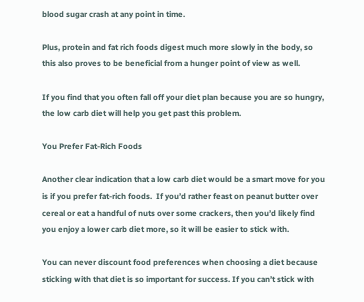blood sugar crash at any point in time.

Plus, protein and fat rich foods digest much more slowly in the body, so this also proves to be beneficial from a hunger point of view as well.

If you find that you often fall off your diet plan because you are so hungry, the low carb diet will help you get past this problem.

You Prefer Fat-Rich Foods

Another clear indication that a low carb diet would be a smart move for you is if you prefer fat-rich foods.  If you’d rather feast on peanut butter over cereal or eat a handful of nuts over some crackers, then you’d likely find you enjoy a lower carb diet more, so it will be easier to stick with.

You can never discount food preferences when choosing a diet because sticking with that diet is so important for success. If you can’t stick with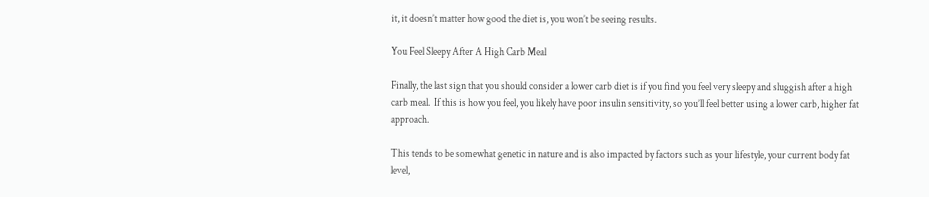it, it doesn’t matter how good the diet is, you won’t be seeing results.

You Feel Sleepy After A High Carb Meal

Finally, the last sign that you should consider a lower carb diet is if you find you feel very sleepy and sluggish after a high carb meal.  If this is how you feel, you likely have poor insulin sensitivity, so you’ll feel better using a lower carb, higher fat approach.

This tends to be somewhat genetic in nature and is also impacted by factors such as your lifestyle, your current body fat level,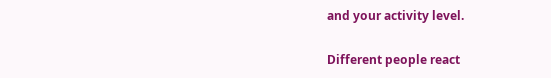and your activity level.

Different people react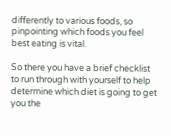differently to various foods, so pinpointing which foods you feel best eating is vital.

So there you have a brief checklist to run through with yourself to help determine which diet is going to get you the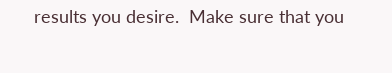results you desire.  Make sure that you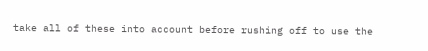take all of these into account before rushing off to use the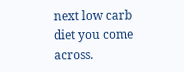next low carb diet you come across.